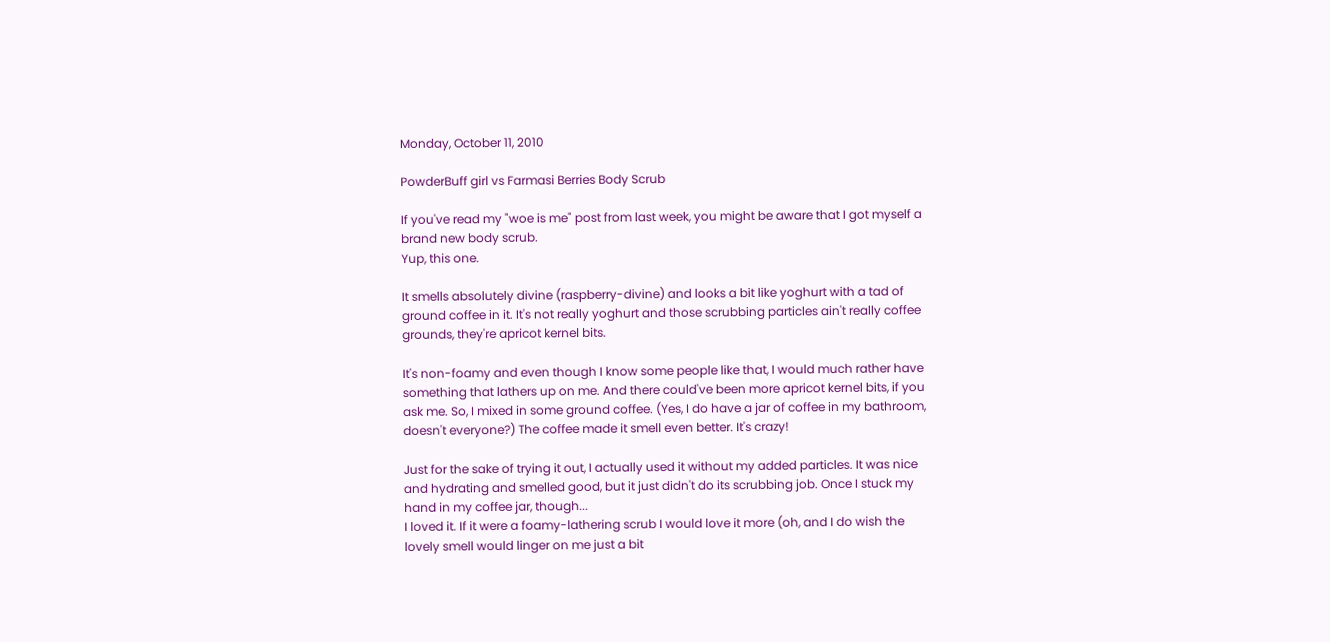Monday, October 11, 2010

PowderBuff girl vs Farmasi Berries Body Scrub

If you've read my "woe is me" post from last week, you might be aware that I got myself a brand new body scrub.
Yup, this one.

It smells absolutely divine (raspberry-divine) and looks a bit like yoghurt with a tad of ground coffee in it. It's not really yoghurt and those scrubbing particles ain't really coffee grounds, they're apricot kernel bits.

It's non-foamy and even though I know some people like that, I would much rather have something that lathers up on me. And there could've been more apricot kernel bits, if you ask me. So, I mixed in some ground coffee. (Yes, I do have a jar of coffee in my bathroom, doesn't everyone?) The coffee made it smell even better. It's crazy!

Just for the sake of trying it out, I actually used it without my added particles. It was nice and hydrating and smelled good, but it just didn't do its scrubbing job. Once I stuck my hand in my coffee jar, though...
I loved it. If it were a foamy-lathering scrub I would love it more (oh, and I do wish the lovely smell would linger on me just a bit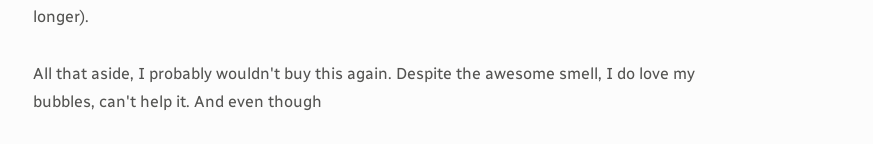longer).

All that aside, I probably wouldn't buy this again. Despite the awesome smell, I do love my bubbles, can't help it. And even though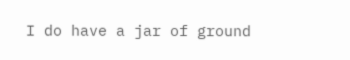I do have a jar of ground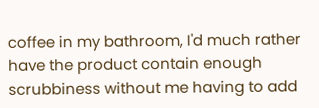coffee in my bathroom, I'd much rather have the product contain enough scrubbiness without me having to add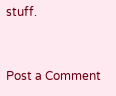stuff.


Post a Comment